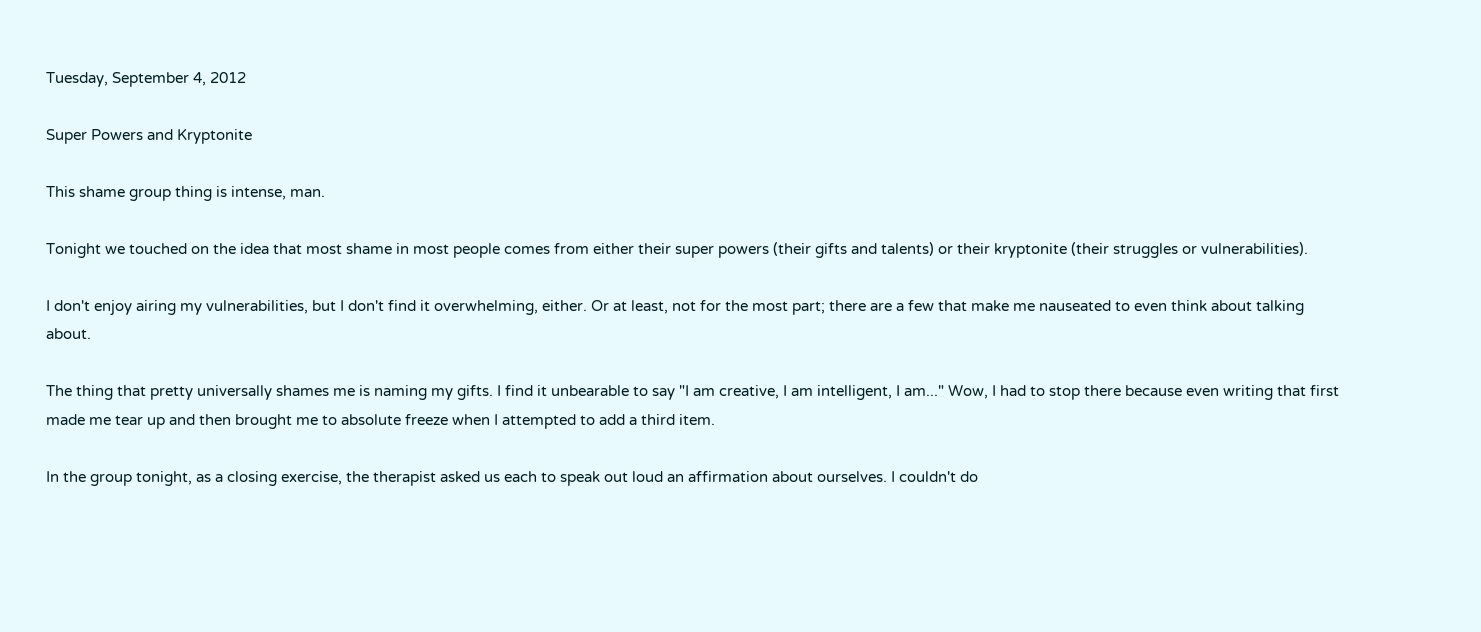Tuesday, September 4, 2012

Super Powers and Kryptonite

This shame group thing is intense, man.

Tonight we touched on the idea that most shame in most people comes from either their super powers (their gifts and talents) or their kryptonite (their struggles or vulnerabilities).

I don't enjoy airing my vulnerabilities, but I don't find it overwhelming, either. Or at least, not for the most part; there are a few that make me nauseated to even think about talking about.

The thing that pretty universally shames me is naming my gifts. I find it unbearable to say "I am creative, I am intelligent, I am..." Wow, I had to stop there because even writing that first made me tear up and then brought me to absolute freeze when I attempted to add a third item.

In the group tonight, as a closing exercise, the therapist asked us each to speak out loud an affirmation about ourselves. I couldn't do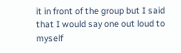it in front of the group but I said that I would say one out loud to myself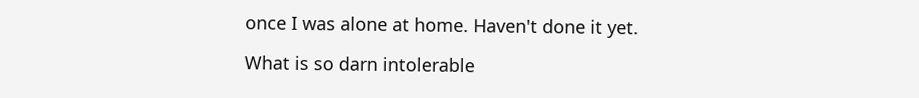once I was alone at home. Haven't done it yet.

What is so darn intolerable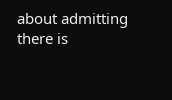about admitting there is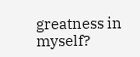greatness in myself?